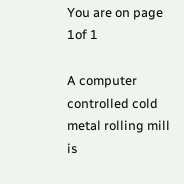You are on page 1of 1

A computer controlled cold metal rolling mill is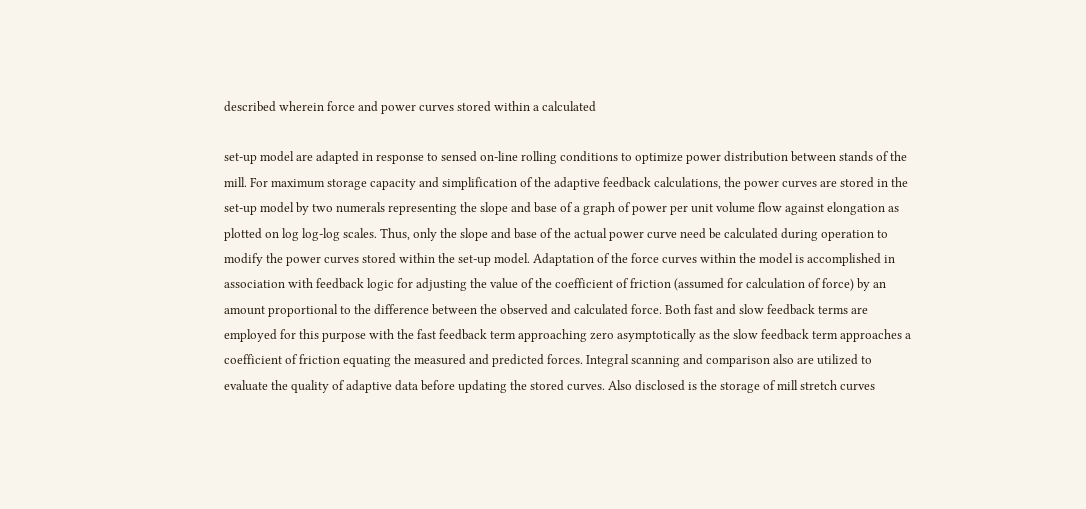described wherein force and power curves stored within a calculated

set-up model are adapted in response to sensed on-line rolling conditions to optimize power distribution between stands of the mill. For maximum storage capacity and simplification of the adaptive feedback calculations, the power curves are stored in the set-up model by two numerals representing the slope and base of a graph of power per unit volume flow against elongation as plotted on log log-log scales. Thus, only the slope and base of the actual power curve need be calculated during operation to modify the power curves stored within the set-up model. Adaptation of the force curves within the model is accomplished in association with feedback logic for adjusting the value of the coefficient of friction (assumed for calculation of force) by an amount proportional to the difference between the observed and calculated force. Both fast and slow feedback terms are employed for this purpose with the fast feedback term approaching zero asymptotically as the slow feedback term approaches a coefficient of friction equating the measured and predicted forces. Integral scanning and comparison also are utilized to evaluate the quality of adaptive data before updating the stored curves. Also disclosed is the storage of mill stretch curves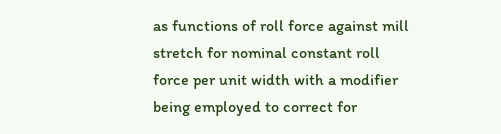as functions of roll force against mill stretch for nominal constant roll force per unit width with a modifier being employed to correct for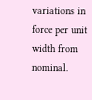variations in force per unit width from nominal.